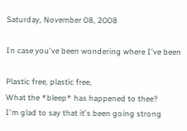Saturday, November 08, 2008

In case you've been wondering where I've been

Plastic free, plastic free,
What the *bleep* has happened to thee?
I'm glad to say that it's been going strong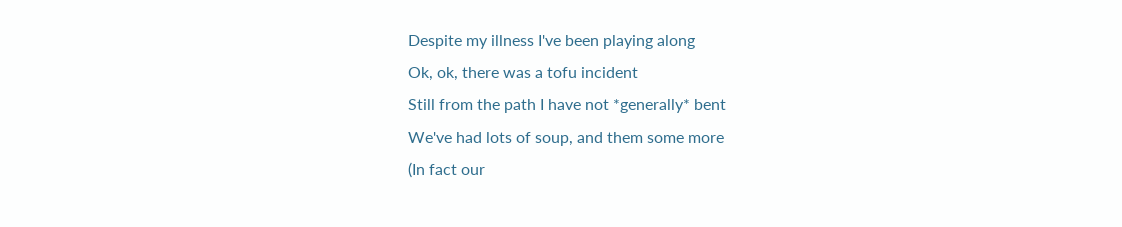Despite my illness I've been playing along
Ok, ok, there was a tofu incident
Still from the path I have not *generally* bent
We've had lots of soup, and them some more
(In fact our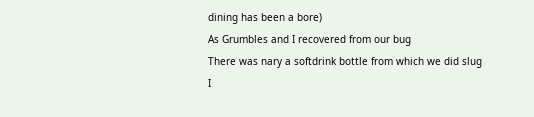dining has been a bore)
As Grumbles and I recovered from our bug
There was nary a softdrink bottle from which we did slug
I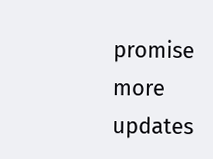promise more updates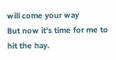will come your way
But now it's time for me to hit the hay.